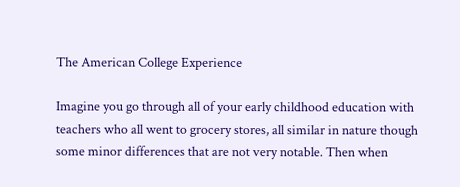The American College Experience

Imagine you go through all of your early childhood education with teachers who all went to grocery stores, all similar in nature though some minor differences that are not very notable. Then when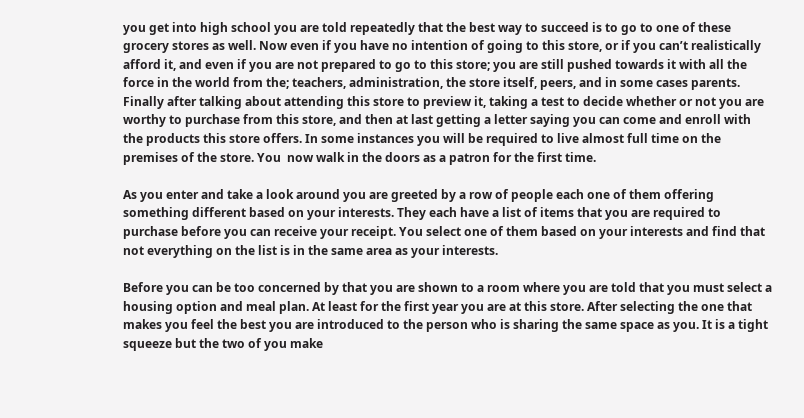you get into high school you are told repeatedly that the best way to succeed is to go to one of these grocery stores as well. Now even if you have no intention of going to this store, or if you can’t realistically afford it, and even if you are not prepared to go to this store; you are still pushed towards it with all the force in the world from the; teachers, administration, the store itself, peers, and in some cases parents. Finally after talking about attending this store to preview it, taking a test to decide whether or not you are worthy to purchase from this store, and then at last getting a letter saying you can come and enroll with the products this store offers. In some instances you will be required to live almost full time on the premises of the store. You  now walk in the doors as a patron for the first time.

As you enter and take a look around you are greeted by a row of people each one of them offering something different based on your interests. They each have a list of items that you are required to purchase before you can receive your receipt. You select one of them based on your interests and find that not everything on the list is in the same area as your interests.

Before you can be too concerned by that you are shown to a room where you are told that you must select a housing option and meal plan. At least for the first year you are at this store. After selecting the one that makes you feel the best you are introduced to the person who is sharing the same space as you. It is a tight squeeze but the two of you make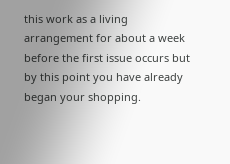this work as a living arrangement for about a week before the first issue occurs but by this point you have already began your shopping.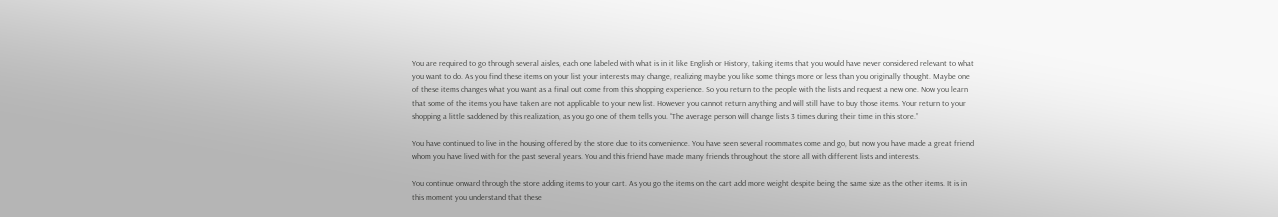You are required to go through several aisles, each one labeled with what is in it like English or History, taking items that you would have never considered relevant to what you want to do. As you find these items on your list your interests may change, realizing maybe you like some things more or less than you originally thought. Maybe one of these items changes what you want as a final out come from this shopping experience. So you return to the people with the lists and request a new one. Now you learn that some of the items you have taken are not applicable to your new list. However you cannot return anything and will still have to buy those items. Your return to your shopping a little saddened by this realization, as you go one of them tells you. “The average person will change lists 3 times during their time in this store.”

You have continued to live in the housing offered by the store due to its convenience. You have seen several roommates come and go, but now you have made a great friend whom you have lived with for the past several years. You and this friend have made many friends throughout the store all with different lists and interests.

You continue onward through the store adding items to your cart. As you go the items on the cart add more weight despite being the same size as the other items. It is in this moment you understand that these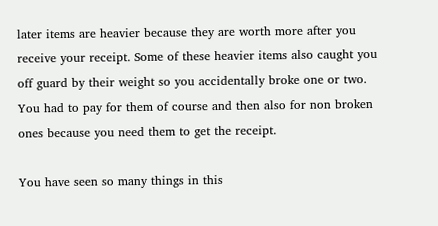later items are heavier because they are worth more after you receive your receipt. Some of these heavier items also caught you off guard by their weight so you accidentally broke one or two. You had to pay for them of course and then also for non broken ones because you need them to get the receipt.

You have seen so many things in this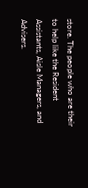store. The people who are their to help like the Resident Assistants, Aisle Managers, and Advisers.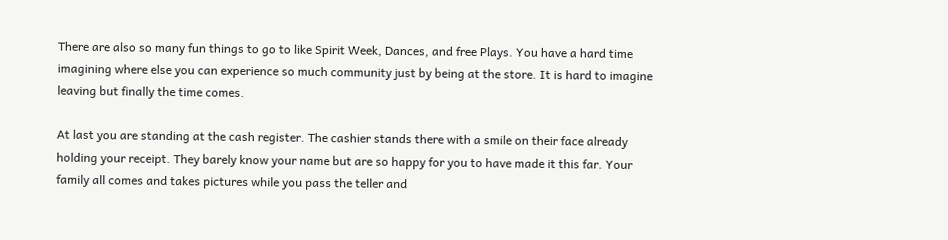There are also so many fun things to go to like Spirit Week, Dances, and free Plays. You have a hard time imagining where else you can experience so much community just by being at the store. It is hard to imagine leaving but finally the time comes.

At last you are standing at the cash register. The cashier stands there with a smile on their face already holding your receipt. They barely know your name but are so happy for you to have made it this far. Your family all comes and takes pictures while you pass the teller and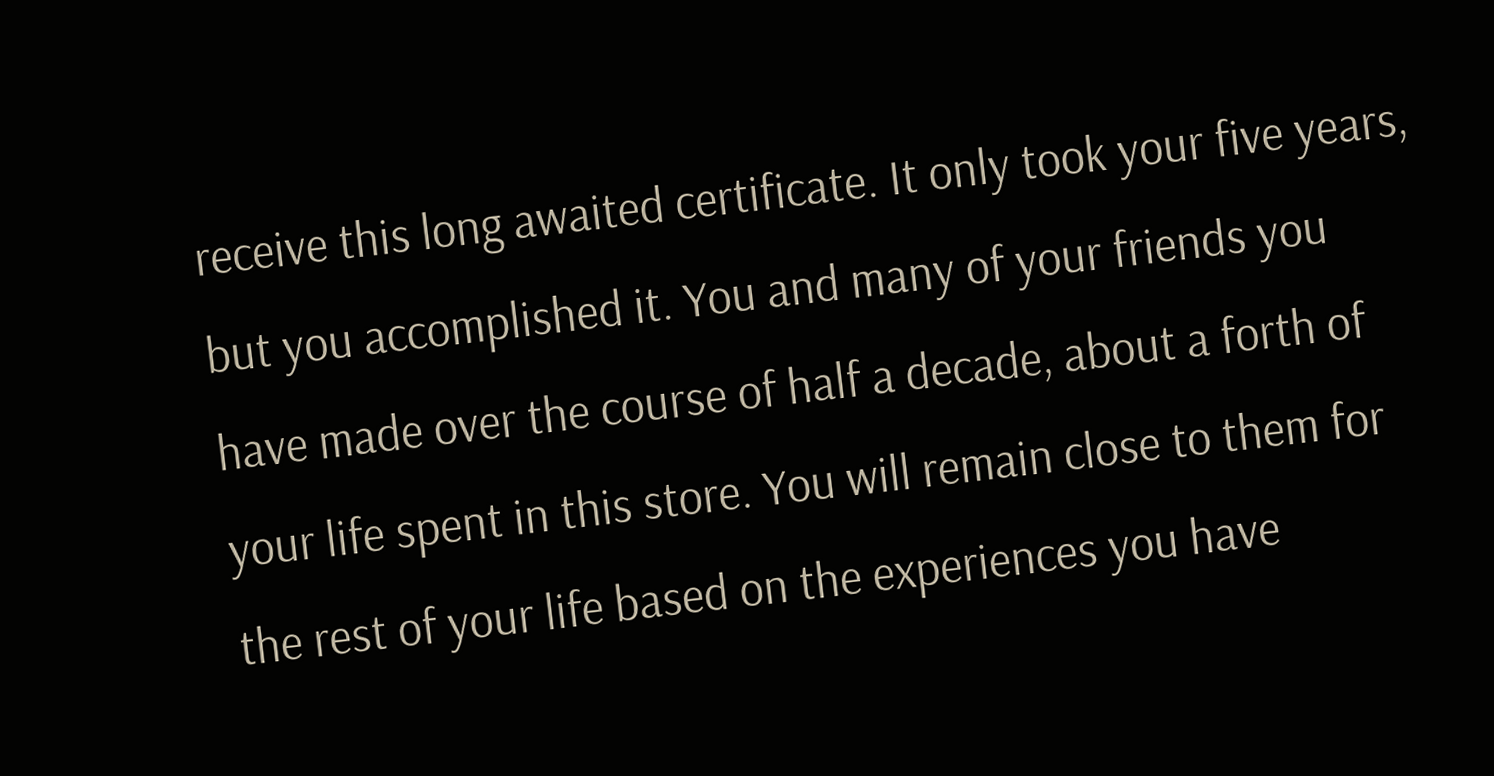receive this long awaited certificate. It only took your five years, but you accomplished it. You and many of your friends you have made over the course of half a decade, about a forth of your life spent in this store. You will remain close to them for the rest of your life based on the experiences you have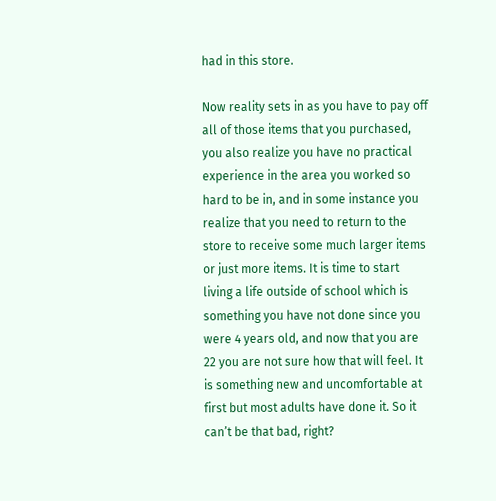had in this store.

Now reality sets in as you have to pay off all of those items that you purchased, you also realize you have no practical experience in the area you worked so hard to be in, and in some instance you realize that you need to return to the store to receive some much larger items or just more items. It is time to start living a life outside of school which is something you have not done since you were 4 years old, and now that you are 22 you are not sure how that will feel. It is something new and uncomfortable at first but most adults have done it. So it can’t be that bad, right?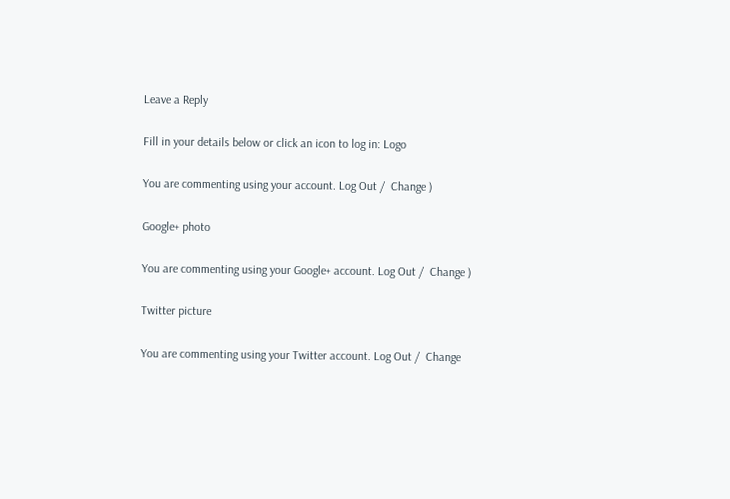Leave a Reply

Fill in your details below or click an icon to log in: Logo

You are commenting using your account. Log Out /  Change )

Google+ photo

You are commenting using your Google+ account. Log Out /  Change )

Twitter picture

You are commenting using your Twitter account. Log Out /  Change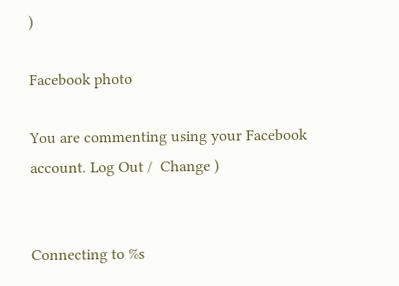)

Facebook photo

You are commenting using your Facebook account. Log Out /  Change )


Connecting to %s